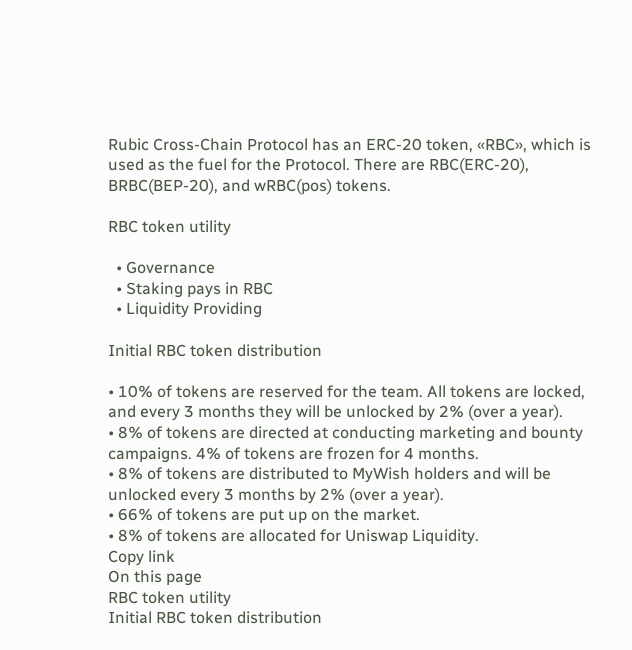Rubic Cross-Chain Protocol has an ERC-20 token, «RBC», which is used as the fuel for the Protocol. There are RBC(ERC-20), BRBC(BEP-20), and wRBC(pos) tokens.

RBC token utility

  • Governance
  • Staking pays in RBC
  • Liquidity Providing

Initial RBC token distribution

• 10% of tokens are reserved for the team. All tokens are locked, and every 3 months they will be unlocked by 2% (over a year).
• 8% of tokens are directed at conducting marketing and bounty campaigns. 4% of tokens are frozen for 4 months.
• 8% of tokens are distributed to MyWish holders and will be unlocked every 3 months by 2% (over a year).
• 66% of tokens are put up on the market.
• 8% of tokens are allocated for Uniswap Liquidity.
Copy link
On this page
RBC token utility
Initial RBC token distribution